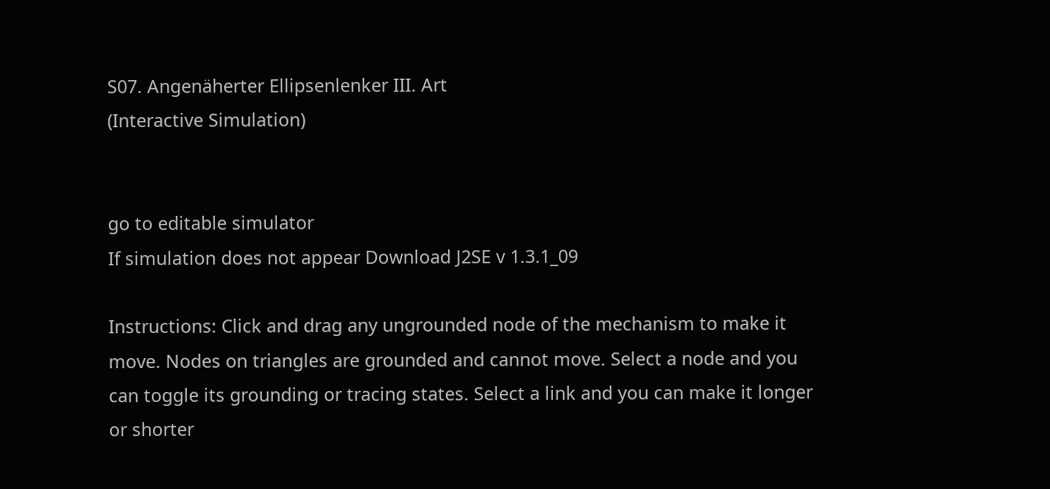S07. Angenäherter Ellipsenlenker III. Art
(Interactive Simulation)


go to editable simulator
If simulation does not appear Download J2SE v 1.3.1_09

Instructions: Click and drag any ungrounded node of the mechanism to make it move. Nodes on triangles are grounded and cannot move. Select a node and you can toggle its grounding or tracing states. Select a link and you can make it longer or shorter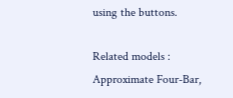using the buttons.

Related models :
Approximate Four-Bar,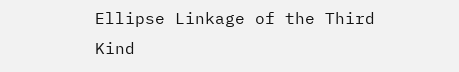Ellipse Linkage of the Third Kind